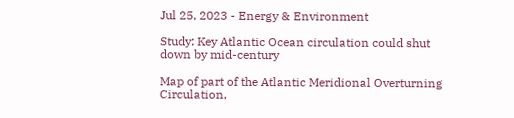Jul 25, 2023 - Energy & Environment

Study: Key Atlantic Ocean circulation could shut down by mid-century

Map of part of the Atlantic Meridional Overturning Circulation,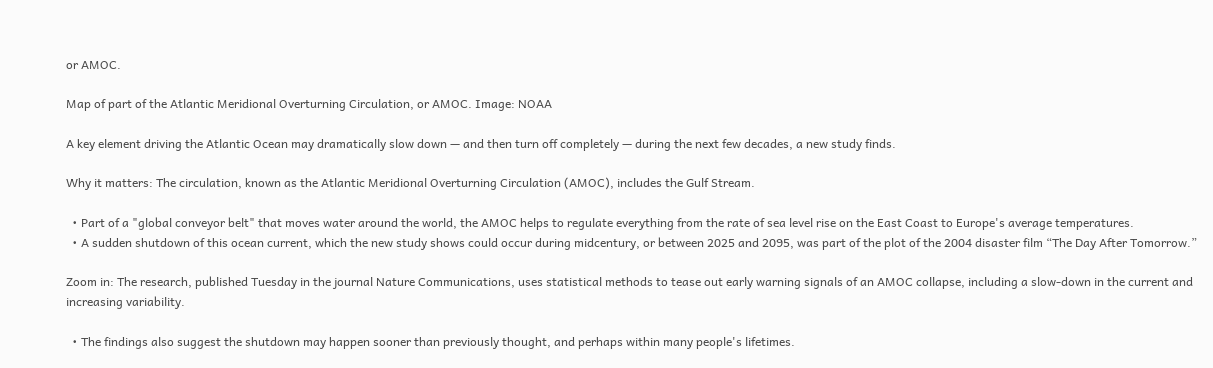or AMOC.

Map of part of the Atlantic Meridional Overturning Circulation, or AMOC. Image: NOAA

A key element driving the Atlantic Ocean may dramatically slow down — and then turn off completely — during the next few decades, a new study finds.

Why it matters: The circulation, known as the Atlantic Meridional Overturning Circulation (AMOC), includes the Gulf Stream.

  • Part of a "global conveyor belt" that moves water around the world, the AMOC helps to regulate everything from the rate of sea level rise on the East Coast to Europe's average temperatures.
  • A sudden shutdown of this ocean current, which the new study shows could occur during midcentury, or between 2025 and 2095, was part of the plot of the 2004 disaster film “The Day After Tomorrow.”

Zoom in: The research, published Tuesday in the journal Nature Communications, uses statistical methods to tease out early warning signals of an AMOC collapse, including a slow-down in the current and increasing variability.

  • The findings also suggest the shutdown may happen sooner than previously thought, and perhaps within many people's lifetimes.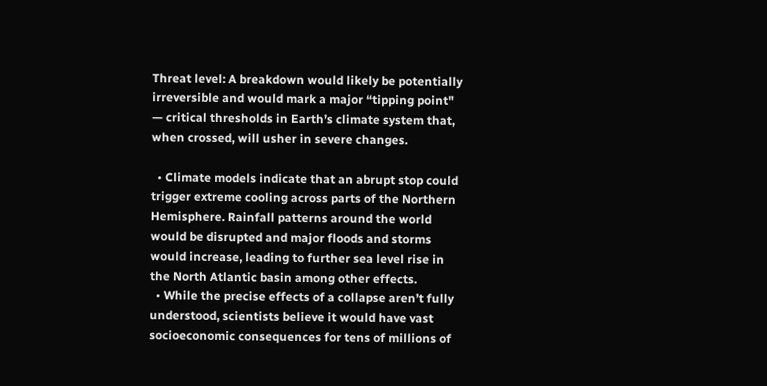Threat level: A breakdown would likely be potentially irreversible and would mark a major “tipping point" — critical thresholds in Earth’s climate system that, when crossed, will usher in severe changes.

  • Climate models indicate that an abrupt stop could trigger extreme cooling across parts of the Northern Hemisphere. Rainfall patterns around the world would be disrupted and major floods and storms would increase, leading to further sea level rise in the North Atlantic basin among other effects.
  • While the precise effects of a collapse aren’t fully understood, scientists believe it would have vast socioeconomic consequences for tens of millions of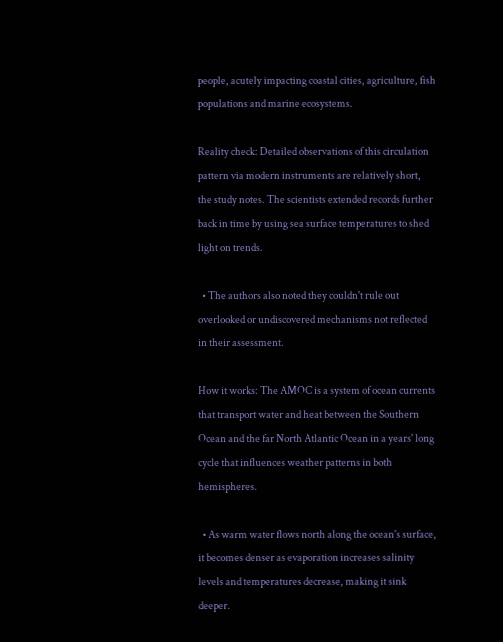people, acutely impacting coastal cities, agriculture, fish populations and marine ecosystems.

Reality check: Detailed observations of this circulation pattern via modern instruments are relatively short, the study notes. The scientists extended records further back in time by using sea surface temperatures to shed light on trends.

  • The authors also noted they couldn't rule out overlooked or undiscovered mechanisms not reflected in their assessment.

How it works: The AMOC is a system of ocean currents that transport water and heat between the Southern Ocean and the far North Atlantic Ocean in a years' long cycle that influences weather patterns in both hemispheres.

  • As warm water flows north along the ocean's surface, it becomes denser as evaporation increases salinity levels and temperatures decrease, making it sink deeper.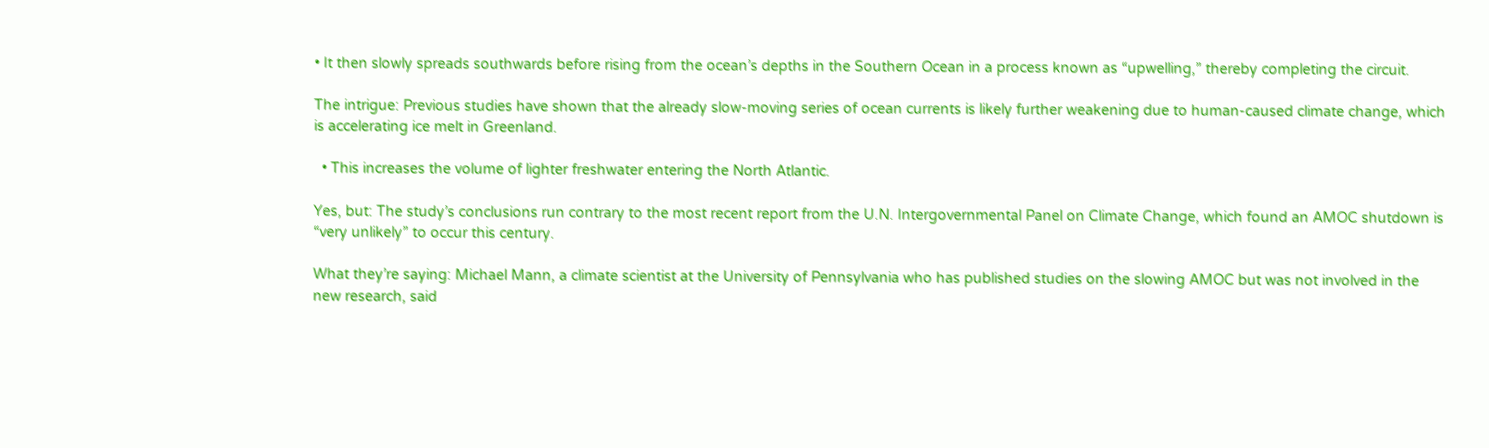• It then slowly spreads southwards before rising from the ocean’s depths in the Southern Ocean in a process known as “upwelling,” thereby completing the circuit.

The intrigue: Previous studies have shown that the already slow-moving series of ocean currents is likely further weakening due to human-caused climate change, which is accelerating ice melt in Greenland.

  • This increases the volume of lighter freshwater entering the North Atlantic.

Yes, but: The study’s conclusions run contrary to the most recent report from the U.N. Intergovernmental Panel on Climate Change, which found an AMOC shutdown is “very unlikely” to occur this century.

What they’re saying: Michael Mann, a climate scientist at the University of Pennsylvania who has published studies on the slowing AMOC but was not involved in the new research, said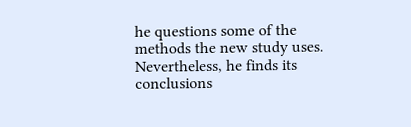he questions some of the methods the new study uses. Nevertheless, he finds its conclusions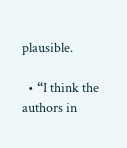plausible.

  • “I think the authors in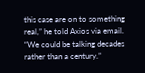this case are on to something real,” he told Axios via email. “We could be talking decades rather than a century.”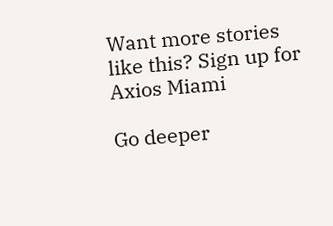Want more stories like this? Sign up for Axios Miami

Go deeper